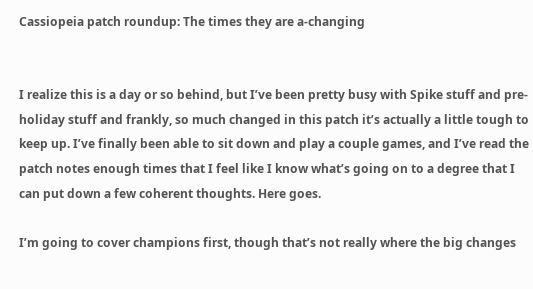Cassiopeia patch roundup: The times they are a-changing


I realize this is a day or so behind, but I’ve been pretty busy with Spike stuff and pre-holiday stuff and frankly, so much changed in this patch it’s actually a little tough to keep up. I’ve finally been able to sit down and play a couple games, and I’ve read the patch notes enough times that I feel like I know what’s going on to a degree that I can put down a few coherent thoughts. Here goes.

I’m going to cover champions first, though that’s not really where the big changes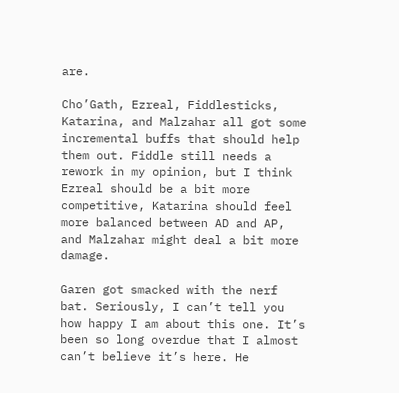are.

Cho’Gath, Ezreal, Fiddlesticks, Katarina, and Malzahar all got some incremental buffs that should help them out. Fiddle still needs a rework in my opinion, but I think Ezreal should be a bit more competitive, Katarina should feel more balanced between AD and AP, and Malzahar might deal a bit more damage.

Garen got smacked with the nerf bat. Seriously, I can’t tell you how happy I am about this one. It’s been so long overdue that I almost can’t believe it’s here. He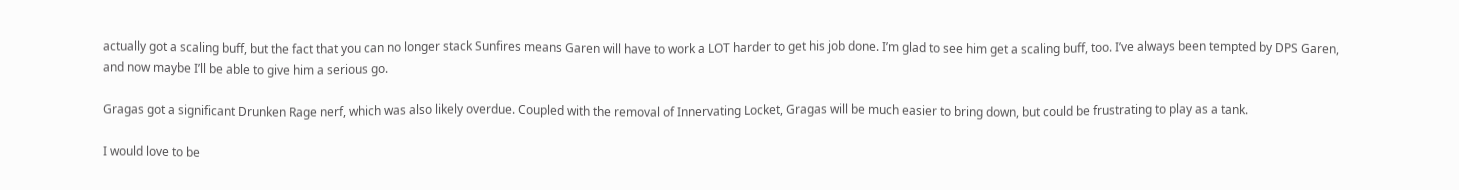actually got a scaling buff, but the fact that you can no longer stack Sunfires means Garen will have to work a LOT harder to get his job done. I’m glad to see him get a scaling buff, too. I’ve always been tempted by DPS Garen, and now maybe I’ll be able to give him a serious go.

Gragas got a significant Drunken Rage nerf, which was also likely overdue. Coupled with the removal of Innervating Locket, Gragas will be much easier to bring down, but could be frustrating to play as a tank.

I would love to be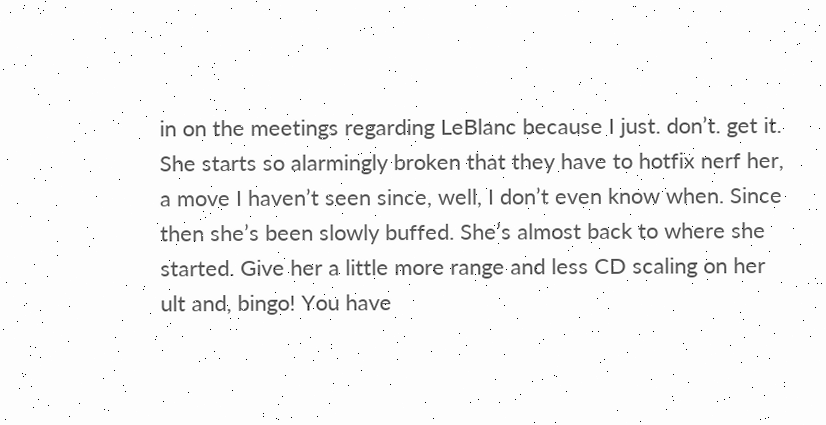in on the meetings regarding LeBlanc because I just. don’t. get it. She starts so alarmingly broken that they have to hotfix nerf her, a move I haven’t seen since, well, I don’t even know when. Since then she’s been slowly buffed. She’s almost back to where she started. Give her a little more range and less CD scaling on her ult and, bingo! You have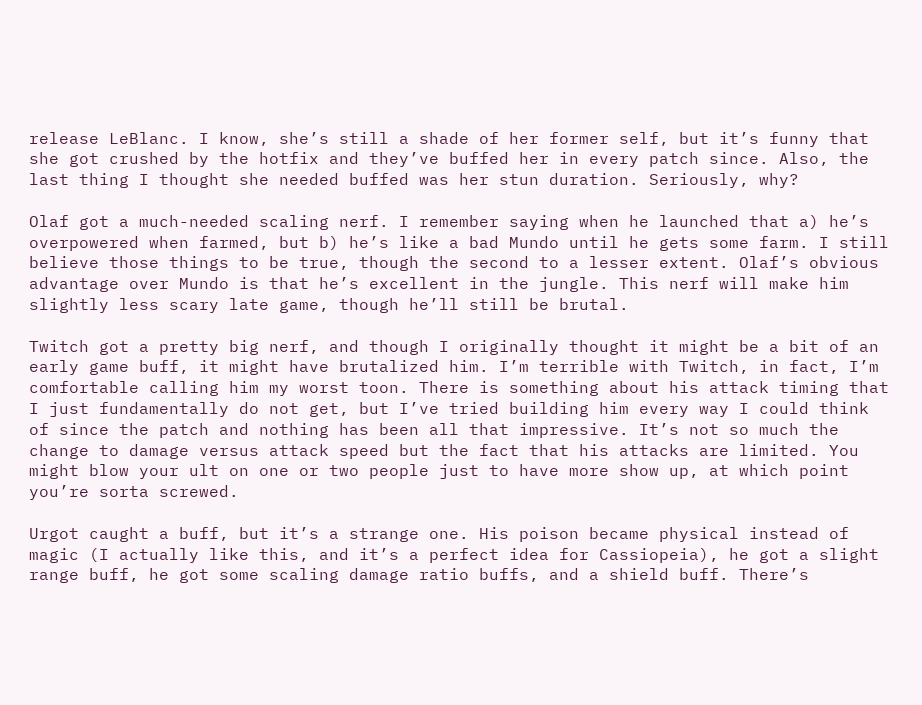release LeBlanc. I know, she’s still a shade of her former self, but it’s funny that she got crushed by the hotfix and they’ve buffed her in every patch since. Also, the last thing I thought she needed buffed was her stun duration. Seriously, why?

Olaf got a much-needed scaling nerf. I remember saying when he launched that a) he’s overpowered when farmed, but b) he’s like a bad Mundo until he gets some farm. I still believe those things to be true, though the second to a lesser extent. Olaf’s obvious advantage over Mundo is that he’s excellent in the jungle. This nerf will make him slightly less scary late game, though he’ll still be brutal.

Twitch got a pretty big nerf, and though I originally thought it might be a bit of an early game buff, it might have brutalized him. I’m terrible with Twitch, in fact, I’m comfortable calling him my worst toon. There is something about his attack timing that I just fundamentally do not get, but I’ve tried building him every way I could think of since the patch and nothing has been all that impressive. It’s not so much the change to damage versus attack speed but the fact that his attacks are limited. You might blow your ult on one or two people just to have more show up, at which point you’re sorta screwed.

Urgot caught a buff, but it’s a strange one. His poison became physical instead of magic (I actually like this, and it’s a perfect idea for Cassiopeia), he got a slight range buff, he got some scaling damage ratio buffs, and a shield buff. There’s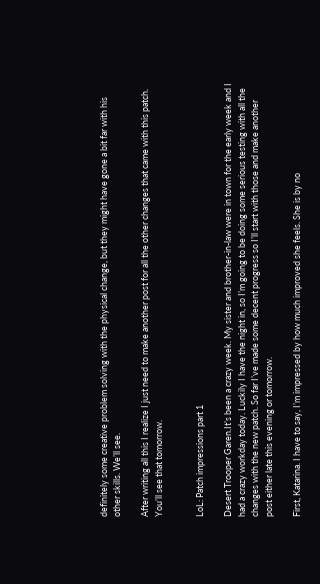definitely some creative problem solving with the physical change, but they might have gone a bit far with his other skills. We’ll see.

After writing all this I realize I just need to make another post for all the other changes that came with this patch. You’ll see that tomorrow.


LoL: Patch impressions part 1

Desert Trooper Garen.It’s been a crazy week. My sister and brother-in-law were in town for the early week and I had a crazy workday today. Luckily I have the night in, so I’m going to be doing some serious testing with all the changes with the new patch. So far I’ve made some decent progress so I’ll start with those and make another post either late this evening or tomorrow.

First, Katarina. I have to say, I’m impressed by how much improved she feels. She is by no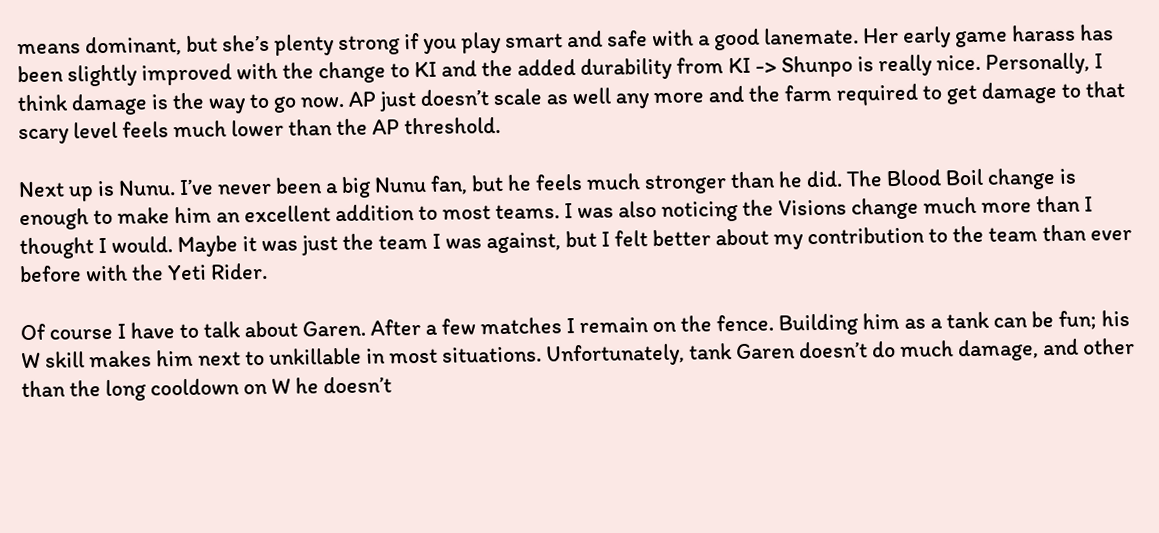means dominant, but she’s plenty strong if you play smart and safe with a good lanemate. Her early game harass has been slightly improved with the change to KI and the added durability from KI -> Shunpo is really nice. Personally, I think damage is the way to go now. AP just doesn’t scale as well any more and the farm required to get damage to that scary level feels much lower than the AP threshold.

Next up is Nunu. I’ve never been a big Nunu fan, but he feels much stronger than he did. The Blood Boil change is enough to make him an excellent addition to most teams. I was also noticing the Visions change much more than I thought I would. Maybe it was just the team I was against, but I felt better about my contribution to the team than ever before with the Yeti Rider.

Of course I have to talk about Garen. After a few matches I remain on the fence. Building him as a tank can be fun; his W skill makes him next to unkillable in most situations. Unfortunately, tank Garen doesn’t do much damage, and other than the long cooldown on W he doesn’t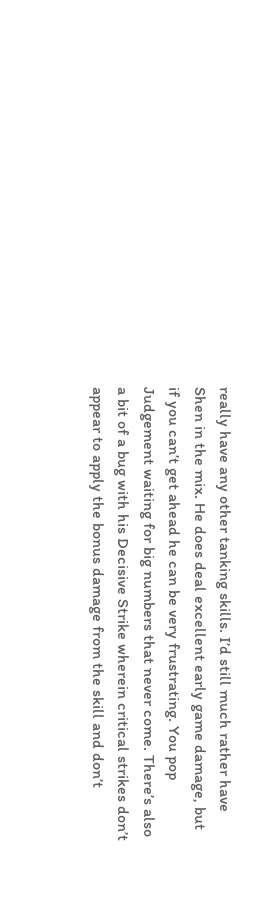really have any other tanking skills. I’d still much rather have Shen in the mix. He does deal excellent early game damage, but if you can’t get ahead he can be very frustrating. You pop Judgement waiting for big numbers that never come. There’s also a bit of a bug with his Decisive Strike wherein critical strikes don’t appear to apply the bonus damage from the skill and don’t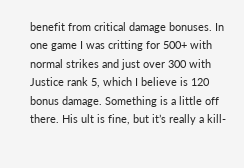benefit from critical damage bonuses. In one game I was critting for 500+ with normal strikes and just over 300 with Justice rank 5, which I believe is 120 bonus damage. Something is a little off there. His ult is fine, but it’s really a kill-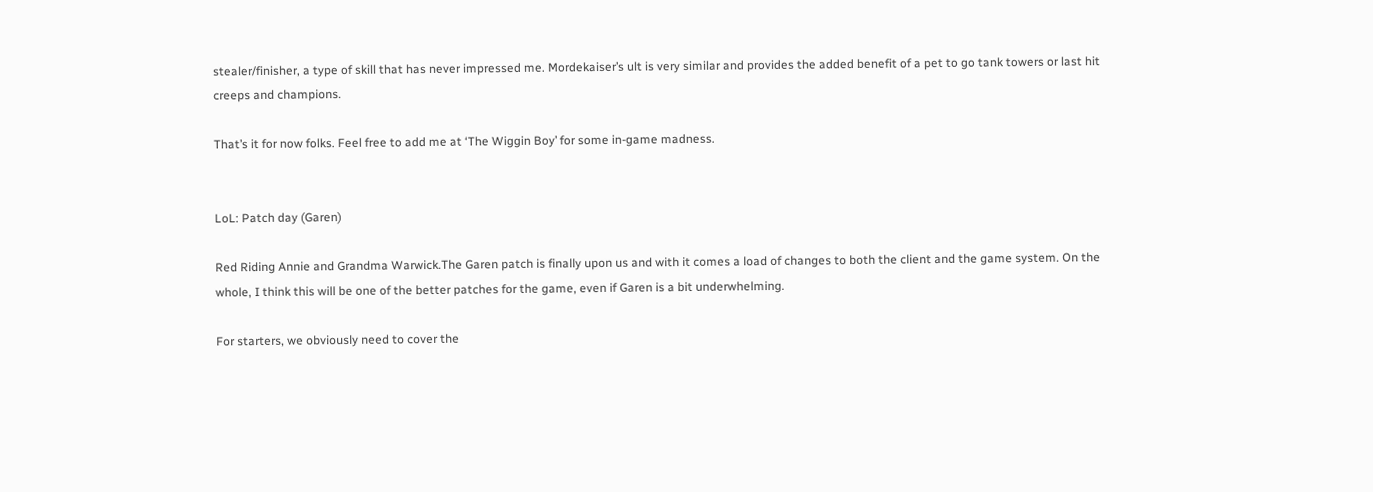stealer/finisher, a type of skill that has never impressed me. Mordekaiser’s ult is very similar and provides the added benefit of a pet to go tank towers or last hit creeps and champions.

That’s it for now folks. Feel free to add me at ‘The Wiggin Boy’ for some in-game madness.


LoL: Patch day (Garen)

Red Riding Annie and Grandma Warwick.The Garen patch is finally upon us and with it comes a load of changes to both the client and the game system. On the whole, I think this will be one of the better patches for the game, even if Garen is a bit underwhelming.

For starters, we obviously need to cover the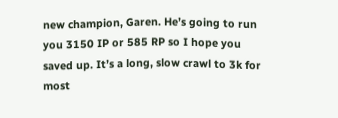new champion, Garen. He’s going to run you 3150 IP or 585 RP so I hope you saved up. It’s a long, slow crawl to 3k for most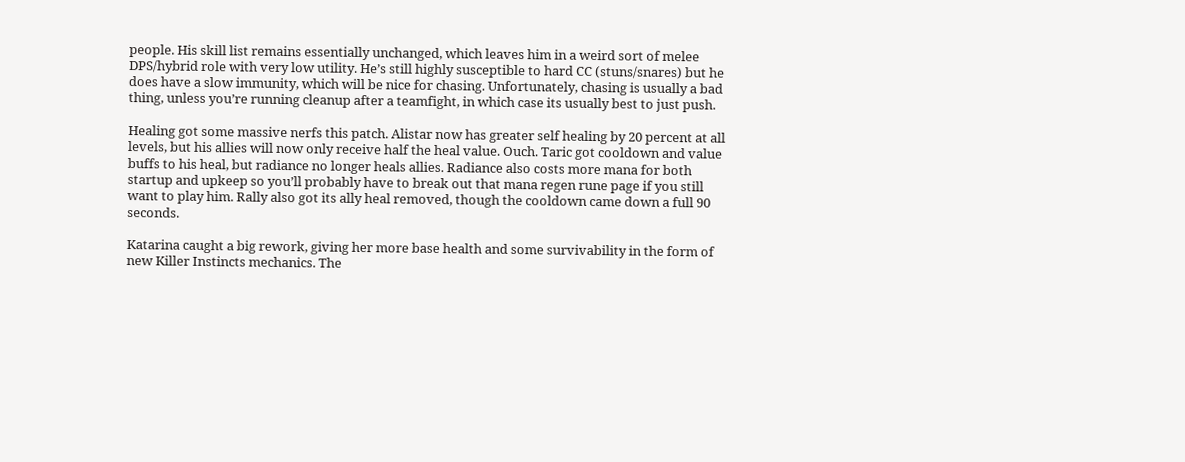people. His skill list remains essentially unchanged, which leaves him in a weird sort of melee DPS/hybrid role with very low utility. He’s still highly susceptible to hard CC (stuns/snares) but he does have a slow immunity, which will be nice for chasing. Unfortunately, chasing is usually a bad thing, unless you’re running cleanup after a teamfight, in which case its usually best to just push.

Healing got some massive nerfs this patch. Alistar now has greater self healing by 20 percent at all levels, but his allies will now only receive half the heal value. Ouch. Taric got cooldown and value buffs to his heal, but radiance no longer heals allies. Radiance also costs more mana for both startup and upkeep so you’ll probably have to break out that mana regen rune page if you still want to play him. Rally also got its ally heal removed, though the cooldown came down a full 90 seconds.

Katarina caught a big rework, giving her more base health and some survivability in the form of new Killer Instincts mechanics. The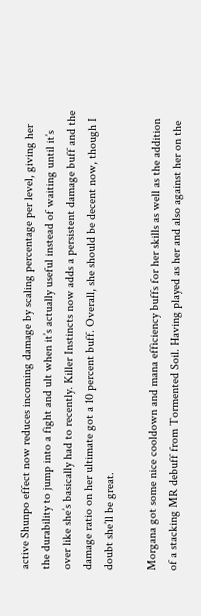active Shunpo effect now reduces incoming damage by scaling percentage per level, giving her the durability to jump into a fight and ult when it’s actually useful instead of waiting until it’s over like she’s basically had to recently. Killer Instincts now adds a persistent damage buff and the damage ratio on her ultimate got a 10 percent buff. Overall, she should be decent now, though I doubt she’ll be great.

Morgana got some nice cooldown and mana efficiency buffs for her skills as well as the addition of a stacking MR debuff from Tormented Soil. Having played as her and also against her on the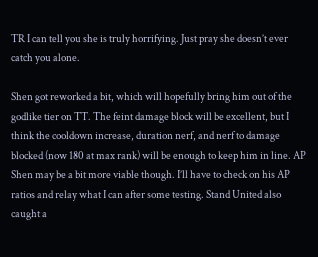TR I can tell you she is truly horrifying. Just pray she doesn’t ever catch you alone.

Shen got reworked a bit, which will hopefully bring him out of the godlike tier on TT. The feint damage block will be excellent, but I think the cooldown increase, duration nerf, and nerf to damage blocked (now 180 at max rank) will be enough to keep him in line. AP Shen may be a bit more viable though. I’ll have to check on his AP ratios and relay what I can after some testing. Stand United also caught a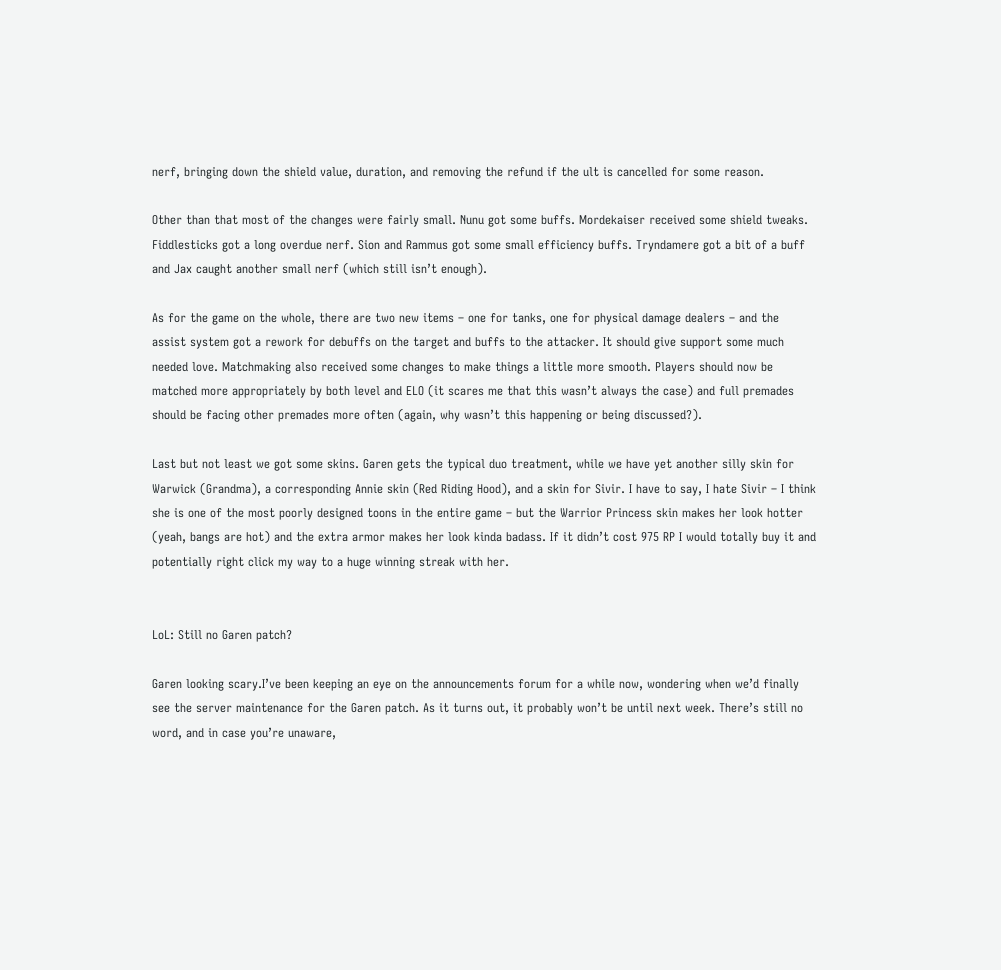nerf, bringing down the shield value, duration, and removing the refund if the ult is cancelled for some reason.

Other than that most of the changes were fairly small. Nunu got some buffs. Mordekaiser received some shield tweaks. Fiddlesticks got a long overdue nerf. Sion and Rammus got some small efficiency buffs. Tryndamere got a bit of a buff and Jax caught another small nerf (which still isn’t enough).

As for the game on the whole, there are two new items – one for tanks, one for physical damage dealers – and the assist system got a rework for debuffs on the target and buffs to the attacker. It should give support some much needed love. Matchmaking also received some changes to make things a little more smooth. Players should now be matched more appropriately by both level and ELO (it scares me that this wasn’t always the case) and full premades should be facing other premades more often (again, why wasn’t this happening or being discussed?).

Last but not least we got some skins. Garen gets the typical duo treatment, while we have yet another silly skin for Warwick (Grandma), a corresponding Annie skin (Red Riding Hood), and a skin for Sivir. I have to say, I hate Sivir – I think she is one of the most poorly designed toons in the entire game – but the Warrior Princess skin makes her look hotter (yeah, bangs are hot) and the extra armor makes her look kinda badass. If it didn’t cost 975 RP I would totally buy it and potentially right click my way to a huge winning streak with her.


LoL: Still no Garen patch?

Garen looking scary.I’ve been keeping an eye on the announcements forum for a while now, wondering when we’d finally see the server maintenance for the Garen patch. As it turns out, it probably won’t be until next week. There’s still no word, and in case you’re unaware,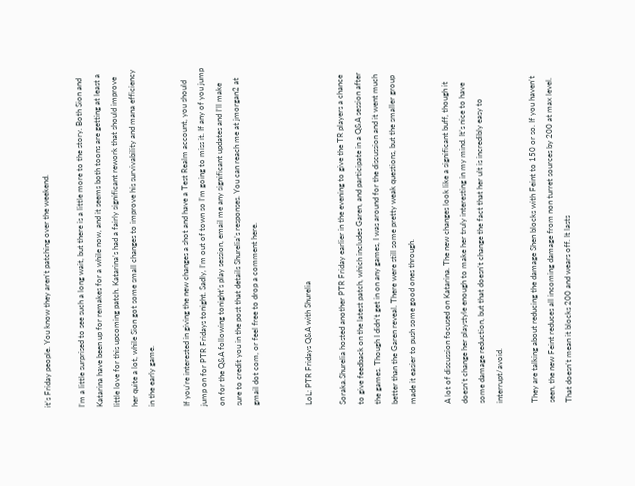it’s Friday people. You know they aren’t patching over the weekend.

I’m a little surprised to see such a long wait, but there is a little more to the story. Both Sion and Katarina have been up for remakes for a while now, and it seems both toons are getting at least a little love for this upcoming patch. Katarina’s had a fairly significant rework that should improve her quite a lot, while Sion got some small changes to improve his survivability and mana efficiency in the early game.

If you’re interested in giving the new changes a shot and have a Test Realm account, you should jump on for PTR Fridays tonight. Sadly, I’m out of town so I’m going to miss it. If any of you jump on for the Q&A following tonight’s play session, email me any significant updates and I’ll make sure to credit you in the post that details Shurelia’s responses. You can reach me at jmorgan2 at gmail dot com, or feel free to drop a comment here.


LoL: PTR Fridays Q&A with Shurelia

Soraka.Shurelia hosted another PTR Friday earlier in the evening to give the TR players a chance to give feedback on the latest patch, which includes Garen, and participate in a Q&A session after the games. Though I didn’t get in on any games, I was around for the discussion and it went much better than the Garen reveal. There were still some pretty weak questions, but the smaller group made it easier to push some good ones through.

A lot of discussion focused on Katarina. The new changes look like a significant buff, though it doesn’t change her playstyle enough to make her truly interesting in my mind. It’s nice to have some damage reduction, but that doesn’t change the fact that her ult is incredibly easy to interrupt/avoid.

They are talking about reducing the damage Shen blocks with Feint to 150 or so. If you haven’t seen, the new Feint reduces all incoming damage from non turret sources by 200 at max level. That doesn’t mean it blocks 200 and wears off. It lasts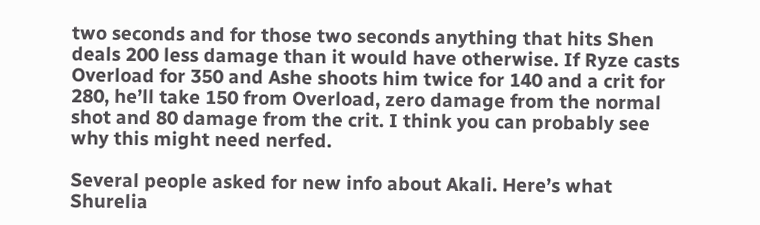two seconds and for those two seconds anything that hits Shen deals 200 less damage than it would have otherwise. If Ryze casts Overload for 350 and Ashe shoots him twice for 140 and a crit for 280, he’ll take 150 from Overload, zero damage from the normal shot and 80 damage from the crit. I think you can probably see why this might need nerfed.

Several people asked for new info about Akali. Here’s what Shurelia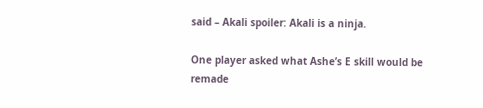said – Akali spoiler: Akali is a ninja.

One player asked what Ashe’s E skill would be remade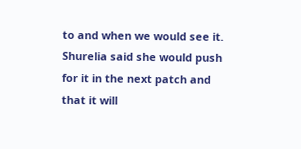to and when we would see it. Shurelia said she would push for it in the next patch and that it will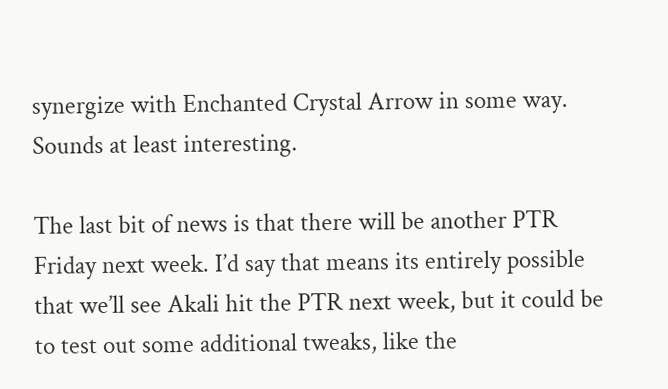synergize with Enchanted Crystal Arrow in some way. Sounds at least interesting.

The last bit of news is that there will be another PTR Friday next week. I’d say that means its entirely possible that we’ll see Akali hit the PTR next week, but it could be to test out some additional tweaks, like the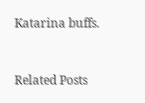Katarina buffs.


Related Posts